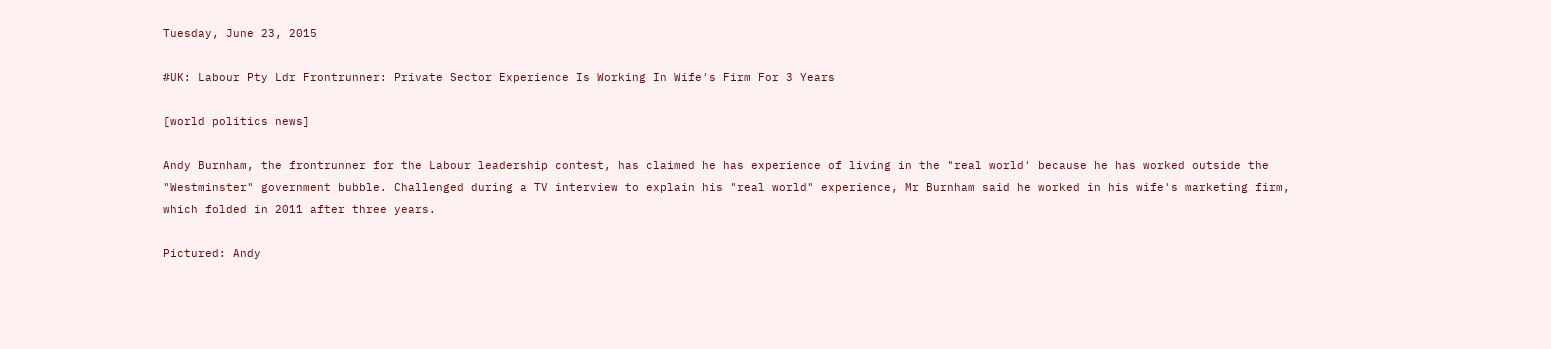Tuesday, June 23, 2015

#UK: Labour Pty Ldr Frontrunner: Private Sector Experience Is Working In Wife's Firm For 3 Years

[world politics news]

Andy Burnham, the frontrunner for the Labour leadership contest, has claimed he has experience of living in the "real world' because he has worked outside the "Westminster" government bubble. Challenged during a TV interview to explain his "real world" experience, Mr Burnham said he worked in his wife's marketing firm, which folded in 2011 after three years.

Pictured: Andy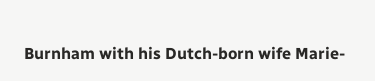Burnham with his Dutch-born wife Marie-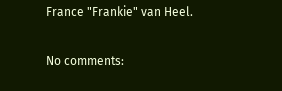France "Frankie" van Heel.

No comments: